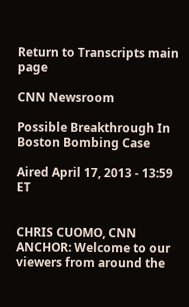Return to Transcripts main page

CNN Newsroom

Possible Breakthrough In Boston Bombing Case

Aired April 17, 2013 - 13:59   ET


CHRIS CUOMO, CNN ANCHOR: Welcome to our viewers from around the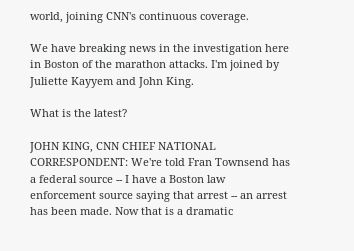world, joining CNN's continuous coverage.

We have breaking news in the investigation here in Boston of the marathon attacks. I'm joined by Juliette Kayyem and John King.

What is the latest?

JOHN KING, CNN CHIEF NATIONAL CORRESPONDENT: We're told Fran Townsend has a federal source -- I have a Boston law enforcement source saying that arrest -- an arrest has been made. Now that is a dramatic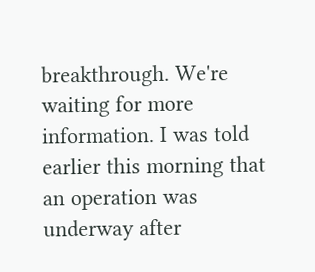breakthrough. We're waiting for more information. I was told earlier this morning that an operation was underway after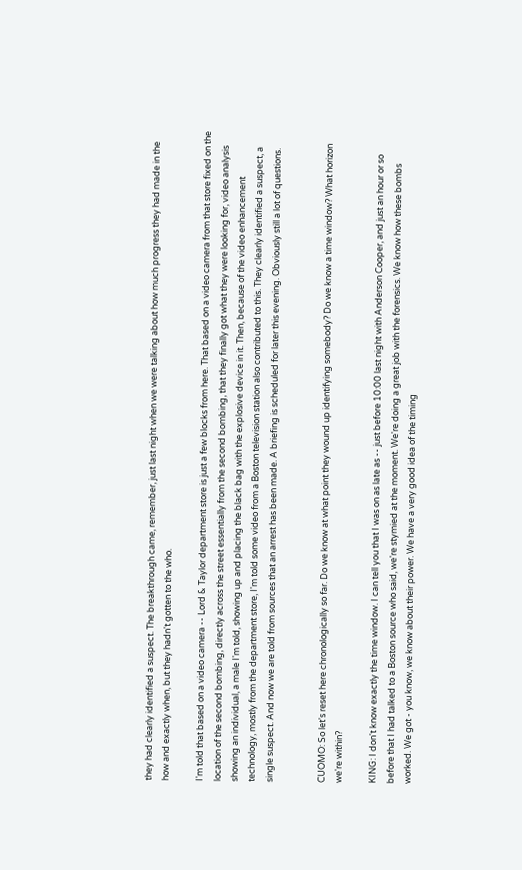they had clearly identified a suspect. The breakthrough came, remember, just last night when we were talking about how much progress they had made in the how and exactly when, but they hadn't gotten to the who.

I'm told that based on a video camera -- Lord & Taylor department store is just a few blocks from here. That based on a video camera from that store fixed on the location of the second bombing, directly across the street essentially from the second bombing, that they finally got what they were looking for, video analysis showing an individual, a male I'm told, showing up and placing the black bag with the explosive device in it. Then, because of the video enhancement technology, mostly from the department store, I'm told some video from a Boston television station also contributed to this. They clearly identified a suspect, a single suspect. And now we are told from sources that an arrest has been made. A briefing is scheduled for later this evening. Obviously still a lot of questions.


CUOMO: So let's reset here chronologically so far. Do we know at what point they wound up identifying somebody? Do we know a time window? What horizon we're within?

KING: I don't know exactly the time window. I can tell you that I was on as late as -- just before 10:00 last night with Anderson Cooper, and just an hour or so before that I had talked to a Boston source who said, we're stymied at the moment. We're doing a great job with the forensics. We know how these bombs worked. We got - you know, we know about their power. We have a very good idea of the timing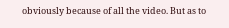obviously because of all the video. But as to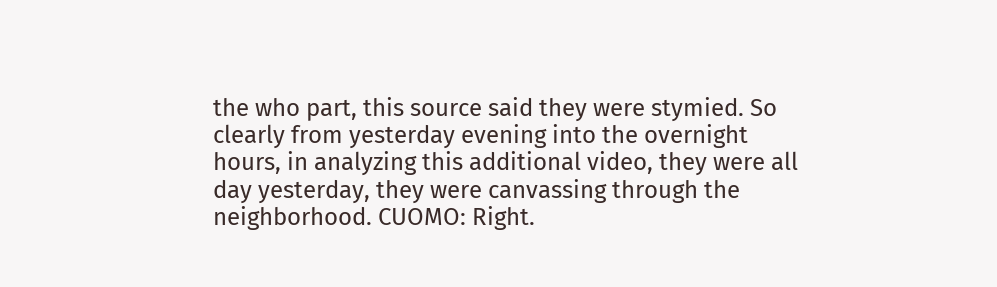the who part, this source said they were stymied. So clearly from yesterday evening into the overnight hours, in analyzing this additional video, they were all day yesterday, they were canvassing through the neighborhood. CUOMO: Right.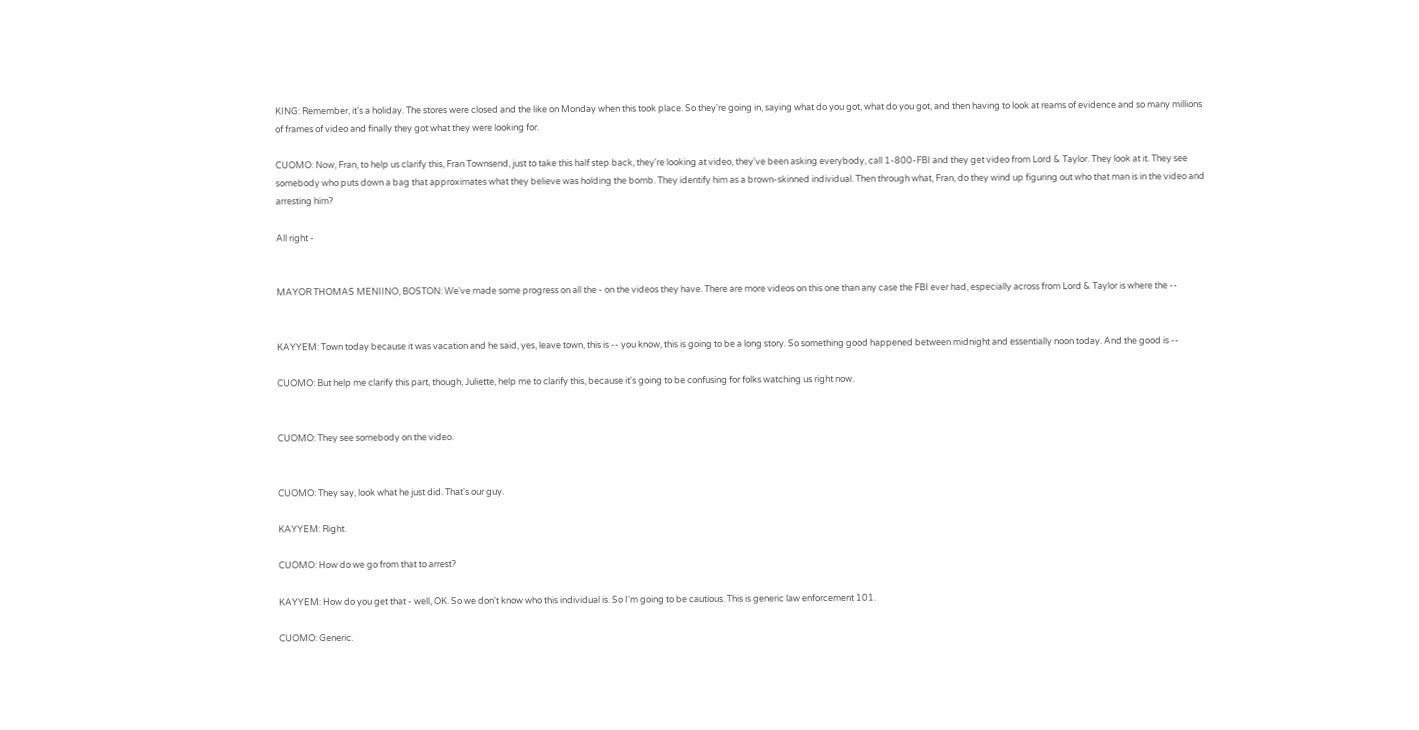KING: Remember, it's a holiday. The stores were closed and the like on Monday when this took place. So they're going in, saying what do you got, what do you got, and then having to look at reams of evidence and so many millions of frames of video and finally they got what they were looking for.

CUOMO: Now, Fran, to help us clarify this, Fran Townsend, just to take this half step back, they're looking at video, they've been asking everybody, call 1-800-FBI and they get video from Lord & Taylor. They look at it. They see somebody who puts down a bag that approximates what they believe was holding the bomb. They identify him as a brown-skinned individual. Then through what, Fran, do they wind up figuring out who that man is in the video and arresting him?

All right -


MAYOR THOMAS MENIINO, BOSTON: We've made some progress on all the - on the videos they have. There are more videos on this one than any case the FBI ever had, especially across from Lord & Taylor is where the --


KAYYEM: Town today because it was vacation and he said, yes, leave town, this is -- you know, this is going to be a long story. So something good happened between midnight and essentially noon today. And the good is --

CUOMO: But help me clarify this part, though, Juliette, help me to clarify this, because it's going to be confusing for folks watching us right now.


CUOMO: They see somebody on the video.


CUOMO: They say, look what he just did. That's our guy.

KAYYEM: Right.

CUOMO: How do we go from that to arrest?

KAYYEM: How do you get that - well, OK. So we don't know who this individual is. So I'm going to be cautious. This is generic law enforcement 101.

CUOMO: Generic.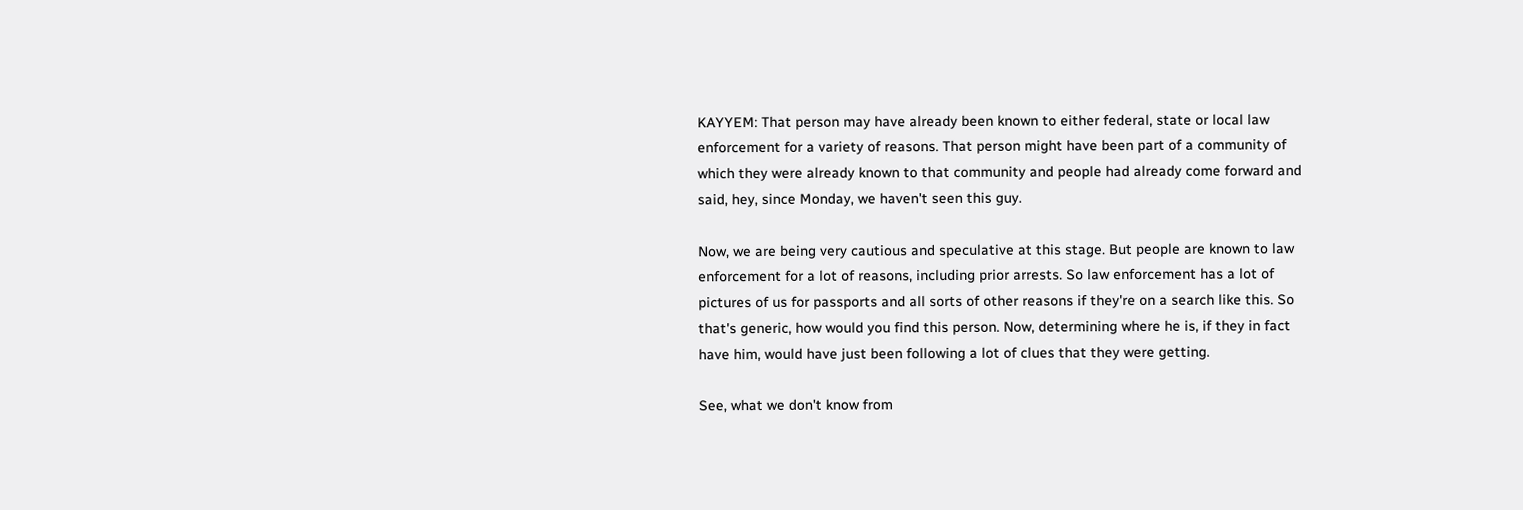KAYYEM: That person may have already been known to either federal, state or local law enforcement for a variety of reasons. That person might have been part of a community of which they were already known to that community and people had already come forward and said, hey, since Monday, we haven't seen this guy.

Now, we are being very cautious and speculative at this stage. But people are known to law enforcement for a lot of reasons, including prior arrests. So law enforcement has a lot of pictures of us for passports and all sorts of other reasons if they're on a search like this. So that's generic, how would you find this person. Now, determining where he is, if they in fact have him, would have just been following a lot of clues that they were getting.

See, what we don't know from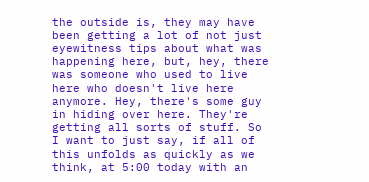the outside is, they may have been getting a lot of not just eyewitness tips about what was happening here, but, hey, there was someone who used to live here who doesn't live here anymore. Hey, there's some guy in hiding over here. They're getting all sorts of stuff. So I want to just say, if all of this unfolds as quickly as we think, at 5:00 today with an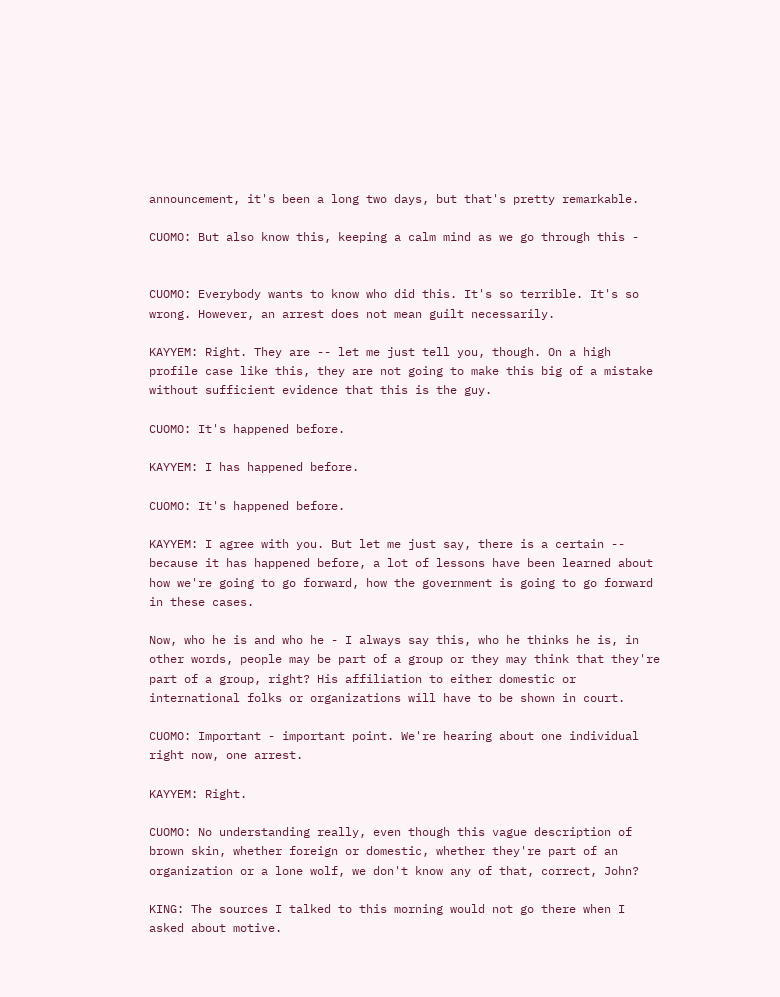announcement, it's been a long two days, but that's pretty remarkable.

CUOMO: But also know this, keeping a calm mind as we go through this -


CUOMO: Everybody wants to know who did this. It's so terrible. It's so wrong. However, an arrest does not mean guilt necessarily.

KAYYEM: Right. They are -- let me just tell you, though. On a high profile case like this, they are not going to make this big of a mistake without sufficient evidence that this is the guy.

CUOMO: It's happened before.

KAYYEM: I has happened before.

CUOMO: It's happened before.

KAYYEM: I agree with you. But let me just say, there is a certain -- because it has happened before, a lot of lessons have been learned about how we're going to go forward, how the government is going to go forward in these cases.

Now, who he is and who he - I always say this, who he thinks he is, in other words, people may be part of a group or they may think that they're part of a group, right? His affiliation to either domestic or international folks or organizations will have to be shown in court.

CUOMO: Important - important point. We're hearing about one individual right now, one arrest.

KAYYEM: Right.

CUOMO: No understanding really, even though this vague description of brown skin, whether foreign or domestic, whether they're part of an organization or a lone wolf, we don't know any of that, correct, John?

KING: The sources I talked to this morning would not go there when I asked about motive.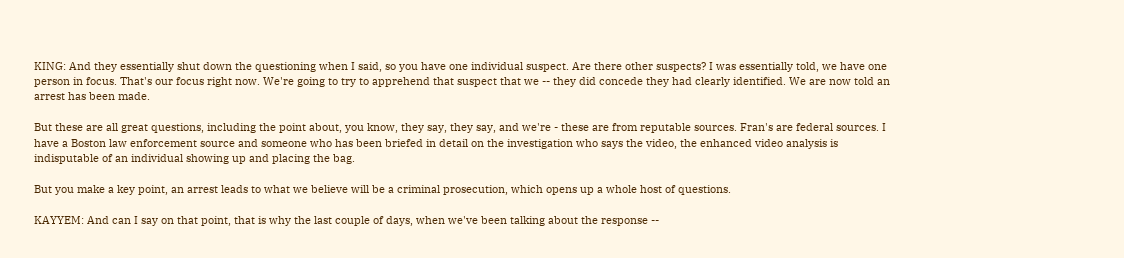KING: And they essentially shut down the questioning when I said, so you have one individual suspect. Are there other suspects? I was essentially told, we have one person in focus. That's our focus right now. We're going to try to apprehend that suspect that we -- they did concede they had clearly identified. We are now told an arrest has been made.

But these are all great questions, including the point about, you know, they say, they say, and we're - these are from reputable sources. Fran's are federal sources. I have a Boston law enforcement source and someone who has been briefed in detail on the investigation who says the video, the enhanced video analysis is indisputable of an individual showing up and placing the bag.

But you make a key point, an arrest leads to what we believe will be a criminal prosecution, which opens up a whole host of questions.

KAYYEM: And can I say on that point, that is why the last couple of days, when we've been talking about the response --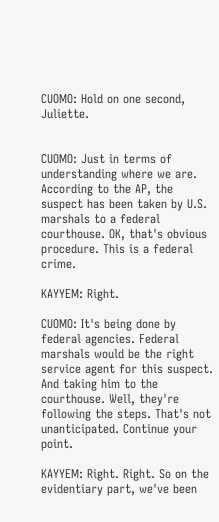CUOMO: Hold on one second, Juliette.


CUOMO: Just in terms of understanding where we are. According to the AP, the suspect has been taken by U.S. marshals to a federal courthouse. OK, that's obvious procedure. This is a federal crime.

KAYYEM: Right.

CUOMO: It's being done by federal agencies. Federal marshals would be the right service agent for this suspect. And taking him to the courthouse. Well, they're following the steps. That's not unanticipated. Continue your point.

KAYYEM: Right. Right. So on the evidentiary part, we've been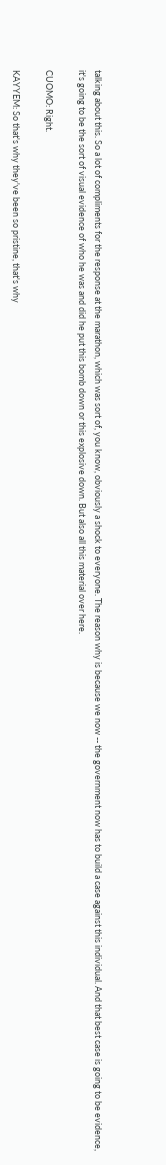talking about this. So a lot of compliments for the response at the marathon, which was sort of, you know, obviously a shock to everyone. The reason why is because we now -- the government now has to build a case against this individual. And that best case is going to be evidence, it's going to be the sort of visual evidence of who he was and did he put this bomb down or this explosive down. But also all this material over here.

CUOMO: Right.

KAYYEM: So that's why they've been so pristine, that's why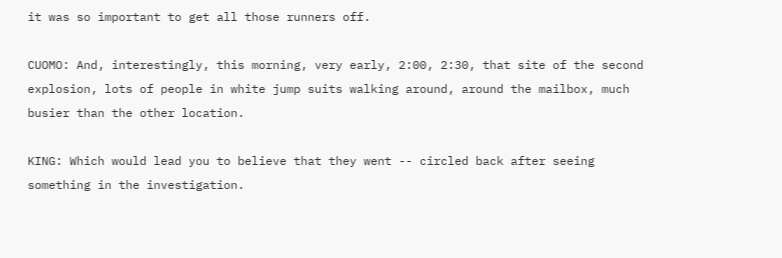it was so important to get all those runners off.

CUOMO: And, interestingly, this morning, very early, 2:00, 2:30, that site of the second explosion, lots of people in white jump suits walking around, around the mailbox, much busier than the other location.

KING: Which would lead you to believe that they went -- circled back after seeing something in the investigation.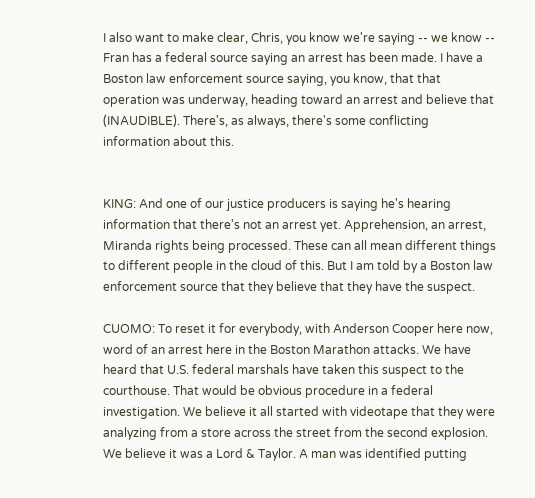I also want to make clear, Chris, you know we're saying -- we know -- Fran has a federal source saying an arrest has been made. I have a Boston law enforcement source saying, you know, that that operation was underway, heading toward an arrest and believe that (INAUDIBLE). There's, as always, there's some conflicting information about this.


KING: And one of our justice producers is saying he's hearing information that there's not an arrest yet. Apprehension, an arrest, Miranda rights being processed. These can all mean different things to different people in the cloud of this. But I am told by a Boston law enforcement source that they believe that they have the suspect.

CUOMO: To reset it for everybody, with Anderson Cooper here now, word of an arrest here in the Boston Marathon attacks. We have heard that U.S. federal marshals have taken this suspect to the courthouse. That would be obvious procedure in a federal investigation. We believe it all started with videotape that they were analyzing from a store across the street from the second explosion. We believe it was a Lord & Taylor. A man was identified putting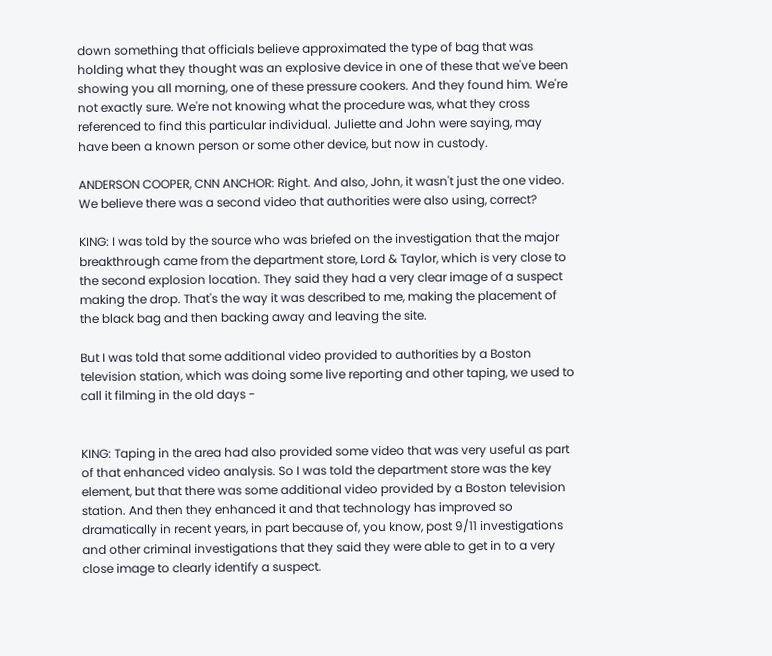down something that officials believe approximated the type of bag that was holding what they thought was an explosive device in one of these that we've been showing you all morning, one of these pressure cookers. And they found him. We're not exactly sure. We're not knowing what the procedure was, what they cross referenced to find this particular individual. Juliette and John were saying, may have been a known person or some other device, but now in custody.

ANDERSON COOPER, CNN ANCHOR: Right. And also, John, it wasn't just the one video. We believe there was a second video that authorities were also using, correct?

KING: I was told by the source who was briefed on the investigation that the major breakthrough came from the department store, Lord & Taylor, which is very close to the second explosion location. They said they had a very clear image of a suspect making the drop. That's the way it was described to me, making the placement of the black bag and then backing away and leaving the site.

But I was told that some additional video provided to authorities by a Boston television station, which was doing some live reporting and other taping, we used to call it filming in the old days -


KING: Taping in the area had also provided some video that was very useful as part of that enhanced video analysis. So I was told the department store was the key element, but that there was some additional video provided by a Boston television station. And then they enhanced it and that technology has improved so dramatically in recent years, in part because of, you know, post 9/11 investigations and other criminal investigations that they said they were able to get in to a very close image to clearly identify a suspect.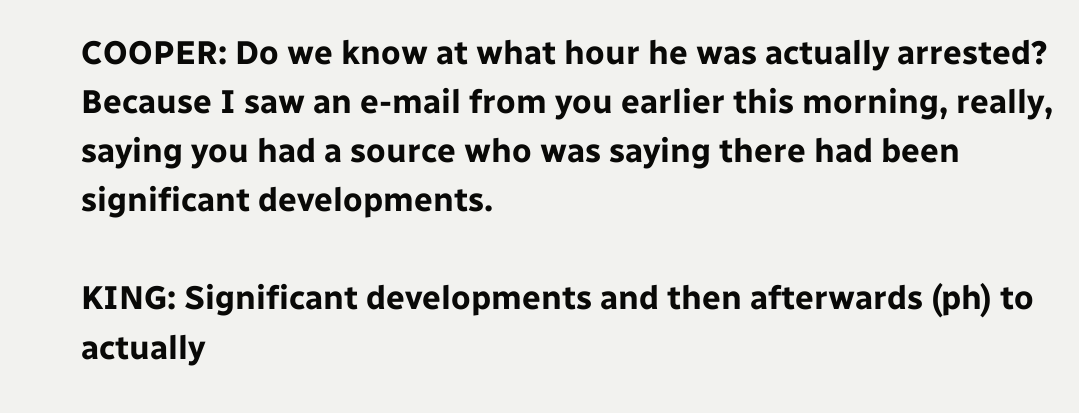COOPER: Do we know at what hour he was actually arrested? Because I saw an e-mail from you earlier this morning, really, saying you had a source who was saying there had been significant developments.

KING: Significant developments and then afterwards (ph) to actually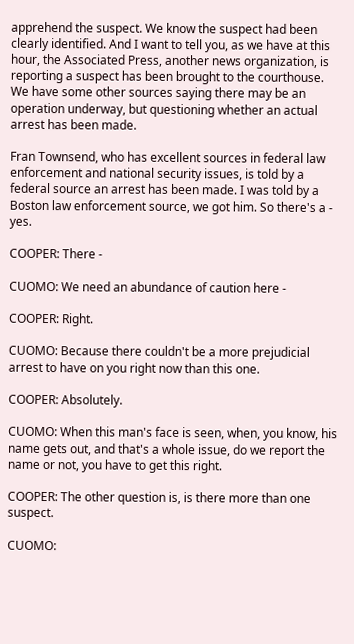apprehend the suspect. We know the suspect had been clearly identified. And I want to tell you, as we have at this hour, the Associated Press, another news organization, is reporting a suspect has been brought to the courthouse. We have some other sources saying there may be an operation underway, but questioning whether an actual arrest has been made.

Fran Townsend, who has excellent sources in federal law enforcement and national security issues, is told by a federal source an arrest has been made. I was told by a Boston law enforcement source, we got him. So there's a - yes.

COOPER: There -

CUOMO: We need an abundance of caution here -

COOPER: Right.

CUOMO: Because there couldn't be a more prejudicial arrest to have on you right now than this one.

COOPER: Absolutely.

CUOMO: When this man's face is seen, when, you know, his name gets out, and that's a whole issue, do we report the name or not, you have to get this right.

COOPER: The other question is, is there more than one suspect.

CUOMO: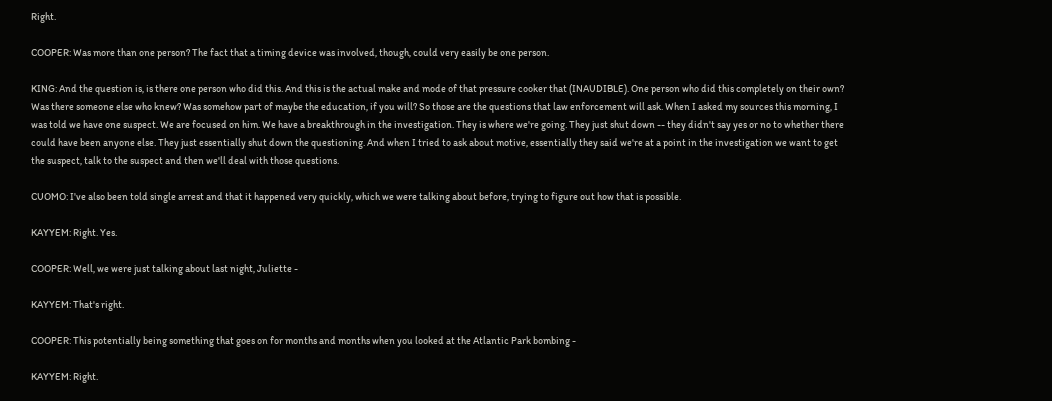Right.

COOPER: Was more than one person? The fact that a timing device was involved, though, could very easily be one person.

KING: And the question is, is there one person who did this. And this is the actual make and mode of that pressure cooker that (INAUDIBLE). One person who did this completely on their own? Was there someone else who knew? Was somehow part of maybe the education, if you will? So those are the questions that law enforcement will ask. When I asked my sources this morning, I was told we have one suspect. We are focused on him. We have a breakthrough in the investigation. They is where we're going. They just shut down -- they didn't say yes or no to whether there could have been anyone else. They just essentially shut down the questioning. And when I tried to ask about motive, essentially they said we're at a point in the investigation we want to get the suspect, talk to the suspect and then we'll deal with those questions.

CUOMO: I've also been told single arrest and that it happened very quickly, which we were talking about before, trying to figure out how that is possible.

KAYYEM: Right. Yes.

COOPER: Well, we were just talking about last night, Juliette -

KAYYEM: That's right.

COOPER: This potentially being something that goes on for months and months when you looked at the Atlantic Park bombing -

KAYYEM: Right.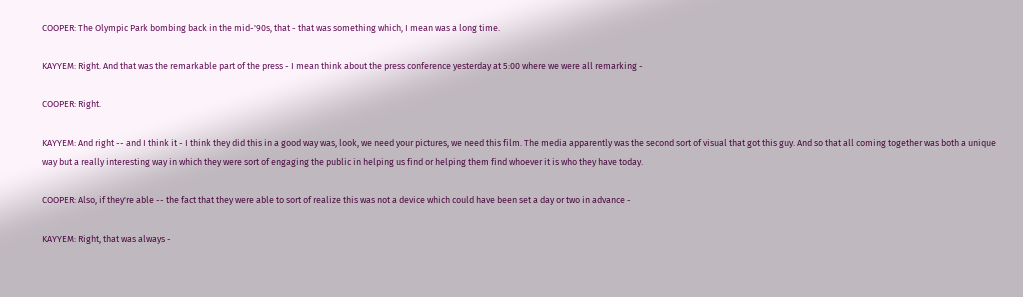COOPER: The Olympic Park bombing back in the mid-'90s, that - that was something which, I mean was a long time.

KAYYEM: Right. And that was the remarkable part of the press - I mean think about the press conference yesterday at 5:00 where we were all remarking -

COOPER: Right.

KAYYEM: And right -- and I think it - I think they did this in a good way was, look, we need your pictures, we need this film. The media apparently was the second sort of visual that got this guy. And so that all coming together was both a unique way but a really interesting way in which they were sort of engaging the public in helping us find or helping them find whoever it is who they have today.

COOPER: Also, if they're able -- the fact that they were able to sort of realize this was not a device which could have been set a day or two in advance -

KAYYEM: Right, that was always -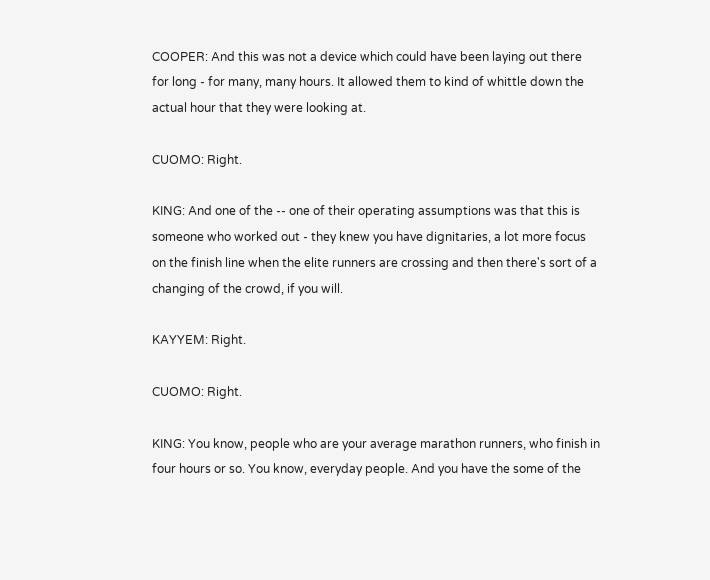COOPER: And this was not a device which could have been laying out there for long - for many, many hours. It allowed them to kind of whittle down the actual hour that they were looking at.

CUOMO: Right.

KING: And one of the -- one of their operating assumptions was that this is someone who worked out - they knew you have dignitaries, a lot more focus on the finish line when the elite runners are crossing and then there's sort of a changing of the crowd, if you will.

KAYYEM: Right.

CUOMO: Right.

KING: You know, people who are your average marathon runners, who finish in four hours or so. You know, everyday people. And you have the some of the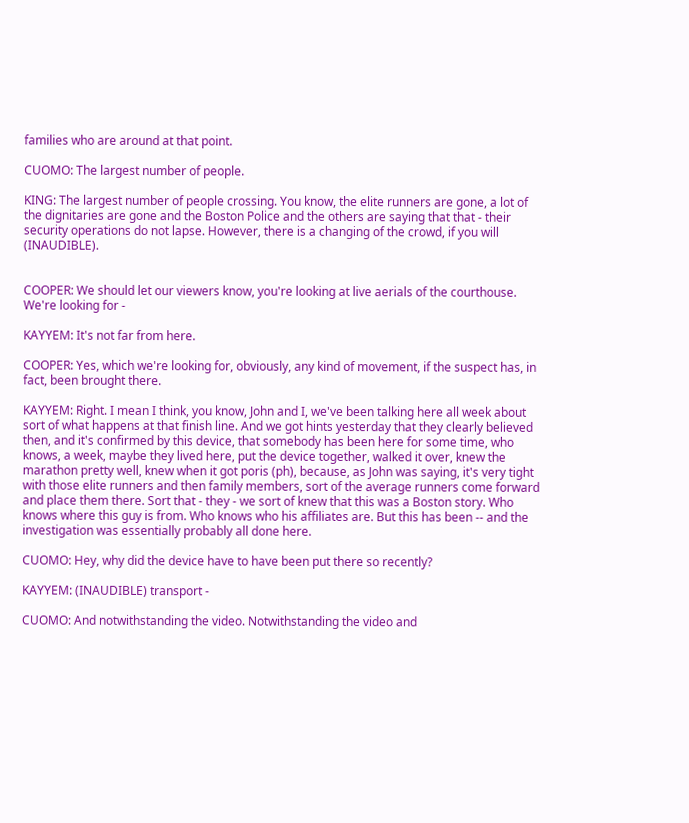families who are around at that point.

CUOMO: The largest number of people.

KING: The largest number of people crossing. You know, the elite runners are gone, a lot of the dignitaries are gone and the Boston Police and the others are saying that that - their security operations do not lapse. However, there is a changing of the crowd, if you will (INAUDIBLE).


COOPER: We should let our viewers know, you're looking at live aerials of the courthouse. We're looking for -

KAYYEM: It's not far from here.

COOPER: Yes, which we're looking for, obviously, any kind of movement, if the suspect has, in fact, been brought there.

KAYYEM: Right. I mean I think, you know, John and I, we've been talking here all week about sort of what happens at that finish line. And we got hints yesterday that they clearly believed then, and it's confirmed by this device, that somebody has been here for some time, who knows, a week, maybe they lived here, put the device together, walked it over, knew the marathon pretty well, knew when it got poris (ph), because, as John was saying, it's very tight with those elite runners and then family members, sort of the average runners come forward and place them there. Sort that - they - we sort of knew that this was a Boston story. Who knows where this guy is from. Who knows who his affiliates are. But this has been -- and the investigation was essentially probably all done here.

CUOMO: Hey, why did the device have to have been put there so recently?

KAYYEM: (INAUDIBLE) transport -

CUOMO: And notwithstanding the video. Notwithstanding the video and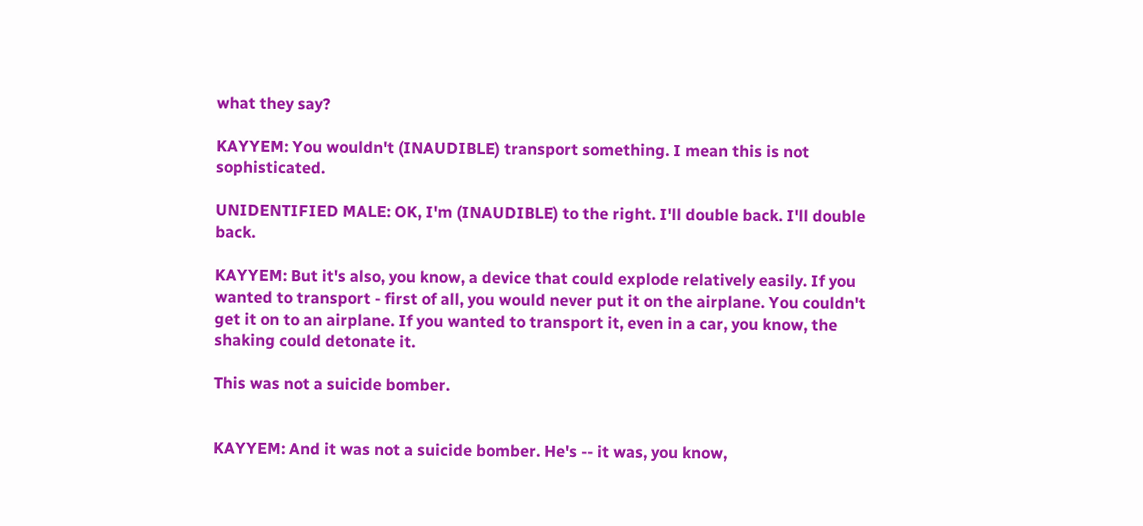what they say?

KAYYEM: You wouldn't (INAUDIBLE) transport something. I mean this is not sophisticated.

UNIDENTIFIED MALE: OK, I'm (INAUDIBLE) to the right. I'll double back. I'll double back.

KAYYEM: But it's also, you know, a device that could explode relatively easily. If you wanted to transport - first of all, you would never put it on the airplane. You couldn't get it on to an airplane. If you wanted to transport it, even in a car, you know, the shaking could detonate it.

This was not a suicide bomber.


KAYYEM: And it was not a suicide bomber. He's -- it was, you know,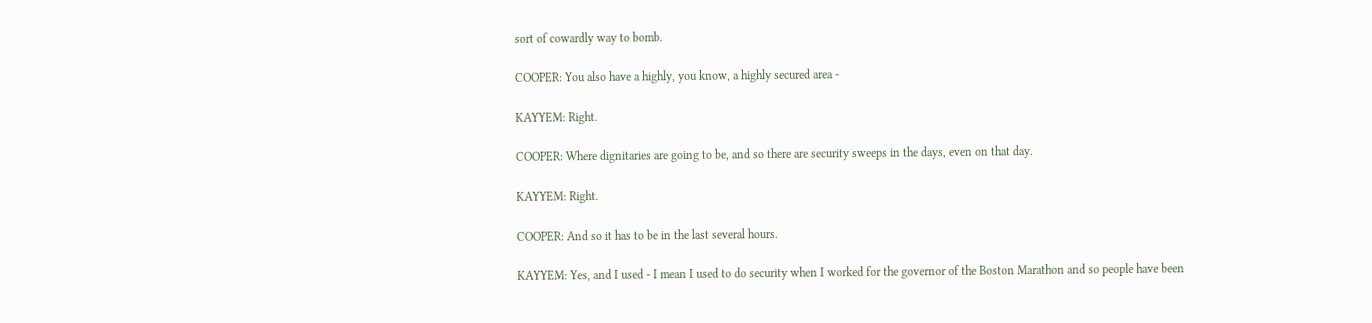sort of cowardly way to bomb.

COOPER: You also have a highly, you know, a highly secured area -

KAYYEM: Right.

COOPER: Where dignitaries are going to be, and so there are security sweeps in the days, even on that day.

KAYYEM: Right.

COOPER: And so it has to be in the last several hours.

KAYYEM: Yes, and I used - I mean I used to do security when I worked for the governor of the Boston Marathon and so people have been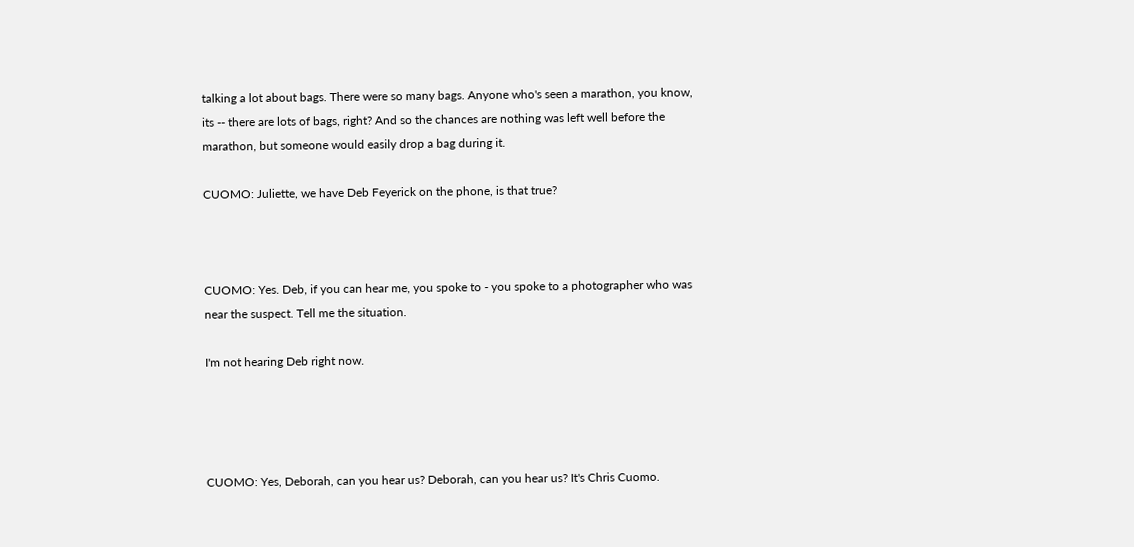talking a lot about bags. There were so many bags. Anyone who's seen a marathon, you know, its -- there are lots of bags, right? And so the chances are nothing was left well before the marathon, but someone would easily drop a bag during it.

CUOMO: Juliette, we have Deb Feyerick on the phone, is that true?



CUOMO: Yes. Deb, if you can hear me, you spoke to - you spoke to a photographer who was near the suspect. Tell me the situation.

I'm not hearing Deb right now.




CUOMO: Yes, Deborah, can you hear us? Deborah, can you hear us? It's Chris Cuomo.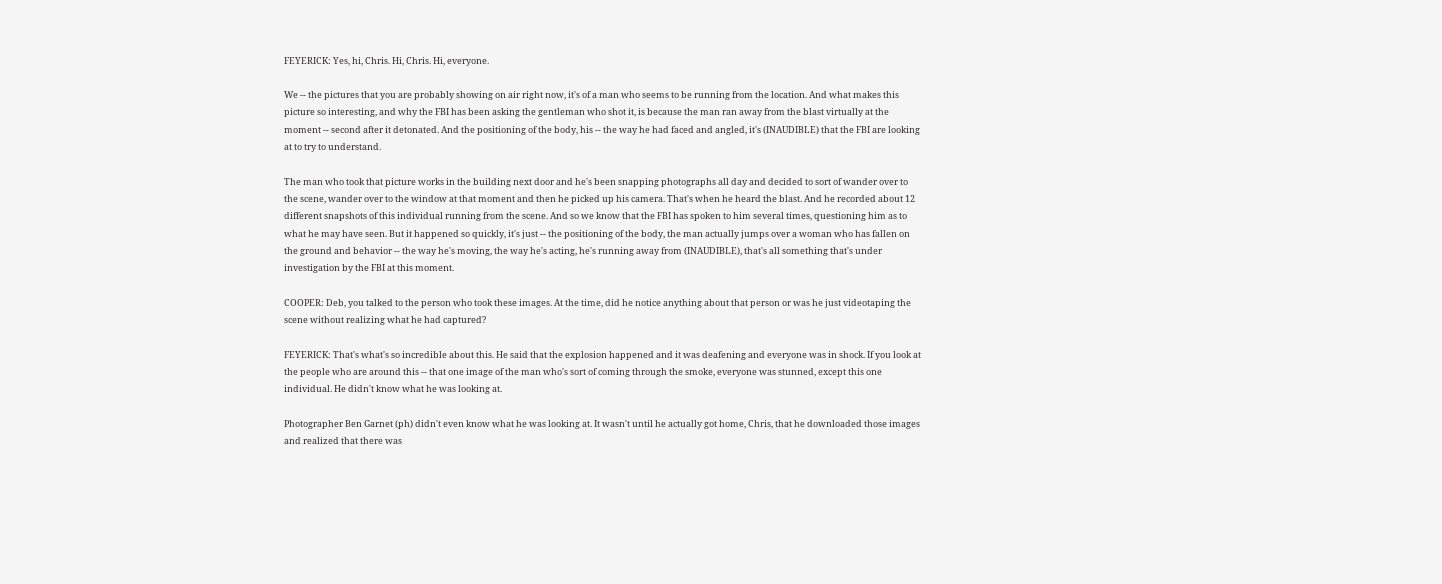FEYERICK: Yes, hi, Chris. Hi, Chris. Hi, everyone.

We -- the pictures that you are probably showing on air right now, it's of a man who seems to be running from the location. And what makes this picture so interesting, and why the FBI has been asking the gentleman who shot it, is because the man ran away from the blast virtually at the moment -- second after it detonated. And the positioning of the body, his -- the way he had faced and angled, it's (INAUDIBLE) that the FBI are looking at to try to understand.

The man who took that picture works in the building next door and he's been snapping photographs all day and decided to sort of wander over to the scene, wander over to the window at that moment and then he picked up his camera. That's when he heard the blast. And he recorded about 12 different snapshots of this individual running from the scene. And so we know that the FBI has spoken to him several times, questioning him as to what he may have seen. But it happened so quickly, it's just -- the positioning of the body, the man actually jumps over a woman who has fallen on the ground and behavior -- the way he's moving, the way he's acting, he's running away from (INAUDIBLE), that's all something that's under investigation by the FBI at this moment.

COOPER: Deb, you talked to the person who took these images. At the time, did he notice anything about that person or was he just videotaping the scene without realizing what he had captured?

FEYERICK: That's what's so incredible about this. He said that the explosion happened and it was deafening and everyone was in shock. If you look at the people who are around this -- that one image of the man who's sort of coming through the smoke, everyone was stunned, except this one individual. He didn't know what he was looking at.

Photographer Ben Garnet (ph) didn't even know what he was looking at. It wasn't until he actually got home, Chris, that he downloaded those images and realized that there was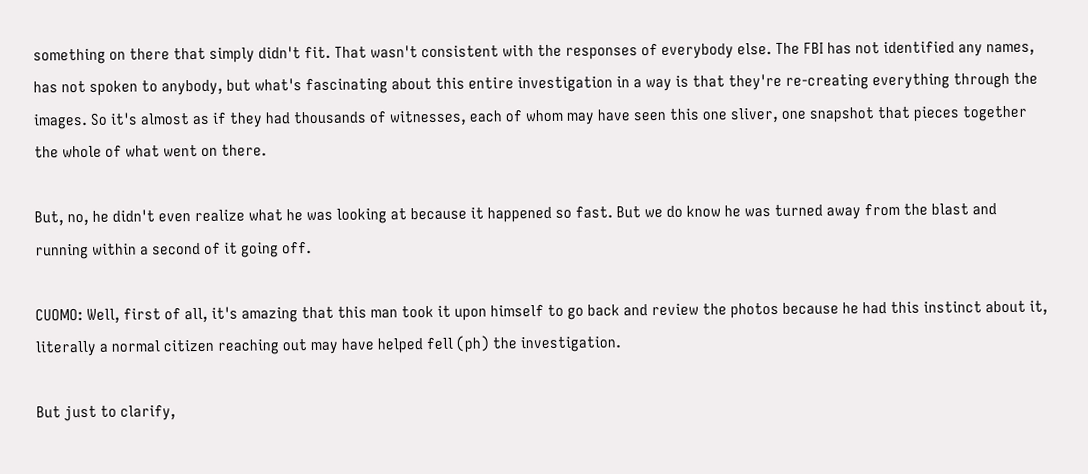something on there that simply didn't fit. That wasn't consistent with the responses of everybody else. The FBI has not identified any names, has not spoken to anybody, but what's fascinating about this entire investigation in a way is that they're re-creating everything through the images. So it's almost as if they had thousands of witnesses, each of whom may have seen this one sliver, one snapshot that pieces together the whole of what went on there.

But, no, he didn't even realize what he was looking at because it happened so fast. But we do know he was turned away from the blast and running within a second of it going off.

CUOMO: Well, first of all, it's amazing that this man took it upon himself to go back and review the photos because he had this instinct about it, literally a normal citizen reaching out may have helped fell (ph) the investigation.

But just to clarify,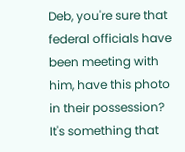Deb, you're sure that federal officials have been meeting with him, have this photo in their possession? It's something that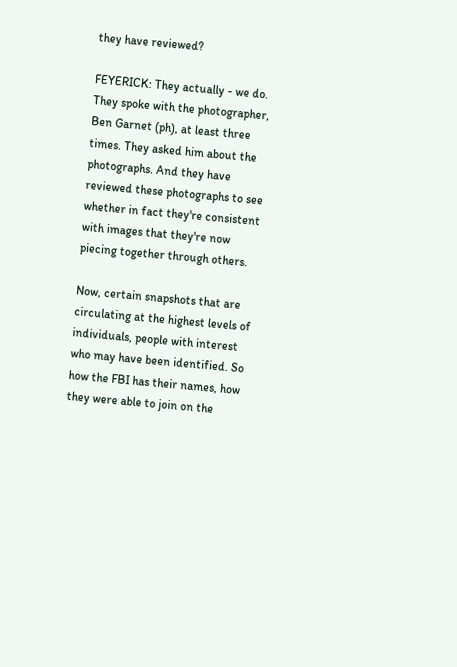they have reviewed?

FEYERICK: They actually - we do. They spoke with the photographer, Ben Garnet (ph), at least three times. They asked him about the photographs. And they have reviewed these photographs to see whether in fact they're consistent with images that they're now piecing together through others.

Now, certain snapshots that are circulating at the highest levels of individuals, people with interest who may have been identified. So how the FBI has their names, how they were able to join on the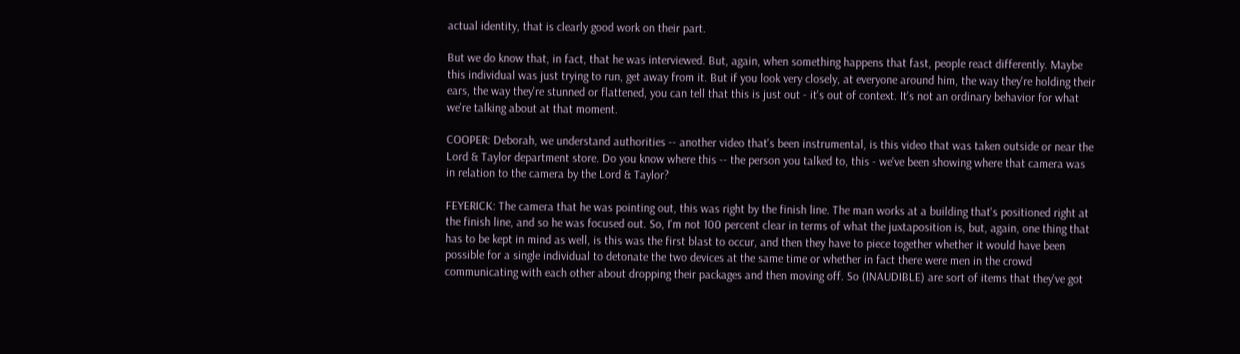actual identity, that is clearly good work on their part.

But we do know that, in fact, that he was interviewed. But, again, when something happens that fast, people react differently. Maybe this individual was just trying to run, get away from it. But if you look very closely, at everyone around him, the way they're holding their ears, the way they're stunned or flattened, you can tell that this is just out - it's out of context. It's not an ordinary behavior for what we're talking about at that moment.

COOPER: Deborah, we understand authorities -- another video that's been instrumental, is this video that was taken outside or near the Lord & Taylor department store. Do you know where this -- the person you talked to, this - we've been showing where that camera was in relation to the camera by the Lord & Taylor?

FEYERICK: The camera that he was pointing out, this was right by the finish line. The man works at a building that's positioned right at the finish line, and so he was focused out. So, I'm not 100 percent clear in terms of what the juxtaposition is, but, again, one thing that has to be kept in mind as well, is this was the first blast to occur, and then they have to piece together whether it would have been possible for a single individual to detonate the two devices at the same time or whether in fact there were men in the crowd communicating with each other about dropping their packages and then moving off. So (INAUDIBLE) are sort of items that they've got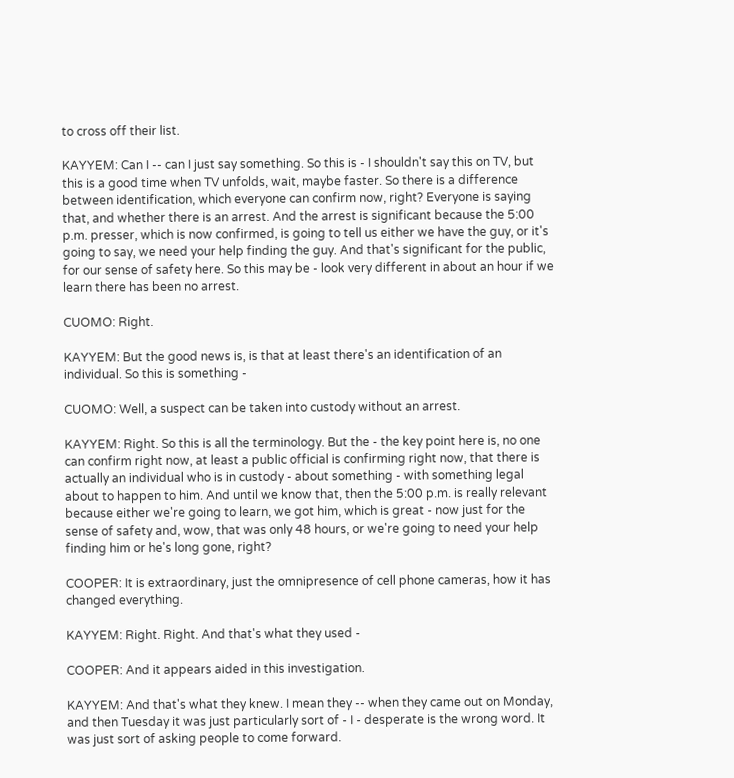to cross off their list.

KAYYEM: Can I -- can I just say something. So this is - I shouldn't say this on TV, but this is a good time when TV unfolds, wait, maybe faster. So there is a difference between identification, which everyone can confirm now, right? Everyone is saying that, and whether there is an arrest. And the arrest is significant because the 5:00 p.m. presser, which is now confirmed, is going to tell us either we have the guy, or it's going to say, we need your help finding the guy. And that's significant for the public, for our sense of safety here. So this may be - look very different in about an hour if we learn there has been no arrest.

CUOMO: Right.

KAYYEM: But the good news is, is that at least there's an identification of an individual. So this is something -

CUOMO: Well, a suspect can be taken into custody without an arrest.

KAYYEM: Right. So this is all the terminology. But the - the key point here is, no one can confirm right now, at least a public official is confirming right now, that there is actually an individual who is in custody - about something - with something legal about to happen to him. And until we know that, then the 5:00 p.m. is really relevant because either we're going to learn, we got him, which is great - now just for the sense of safety and, wow, that was only 48 hours, or we're going to need your help finding him or he's long gone, right?

COOPER: It is extraordinary, just the omnipresence of cell phone cameras, how it has changed everything.

KAYYEM: Right. Right. And that's what they used -

COOPER: And it appears aided in this investigation.

KAYYEM: And that's what they knew. I mean they -- when they came out on Monday, and then Tuesday it was just particularly sort of - I - desperate is the wrong word. It was just sort of asking people to come forward.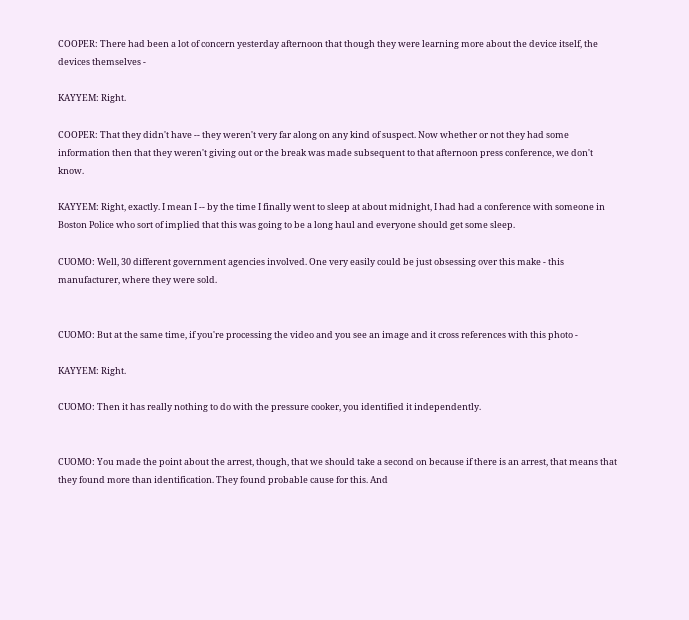COOPER: There had been a lot of concern yesterday afternoon that though they were learning more about the device itself, the devices themselves -

KAYYEM: Right.

COOPER: That they didn't have -- they weren't very far along on any kind of suspect. Now whether or not they had some information then that they weren't giving out or the break was made subsequent to that afternoon press conference, we don't know.

KAYYEM: Right, exactly. I mean I -- by the time I finally went to sleep at about midnight, I had had a conference with someone in Boston Police who sort of implied that this was going to be a long haul and everyone should get some sleep.

CUOMO: Well, 30 different government agencies involved. One very easily could be just obsessing over this make - this manufacturer, where they were sold.


CUOMO: But at the same time, if you're processing the video and you see an image and it cross references with this photo -

KAYYEM: Right.

CUOMO: Then it has really nothing to do with the pressure cooker, you identified it independently.


CUOMO: You made the point about the arrest, though, that we should take a second on because if there is an arrest, that means that they found more than identification. They found probable cause for this. And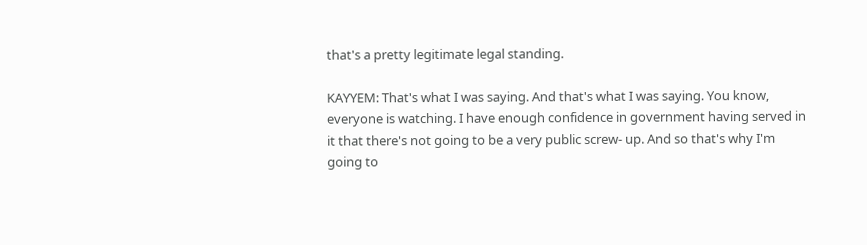that's a pretty legitimate legal standing.

KAYYEM: That's what I was saying. And that's what I was saying. You know, everyone is watching. I have enough confidence in government having served in it that there's not going to be a very public screw- up. And so that's why I'm going to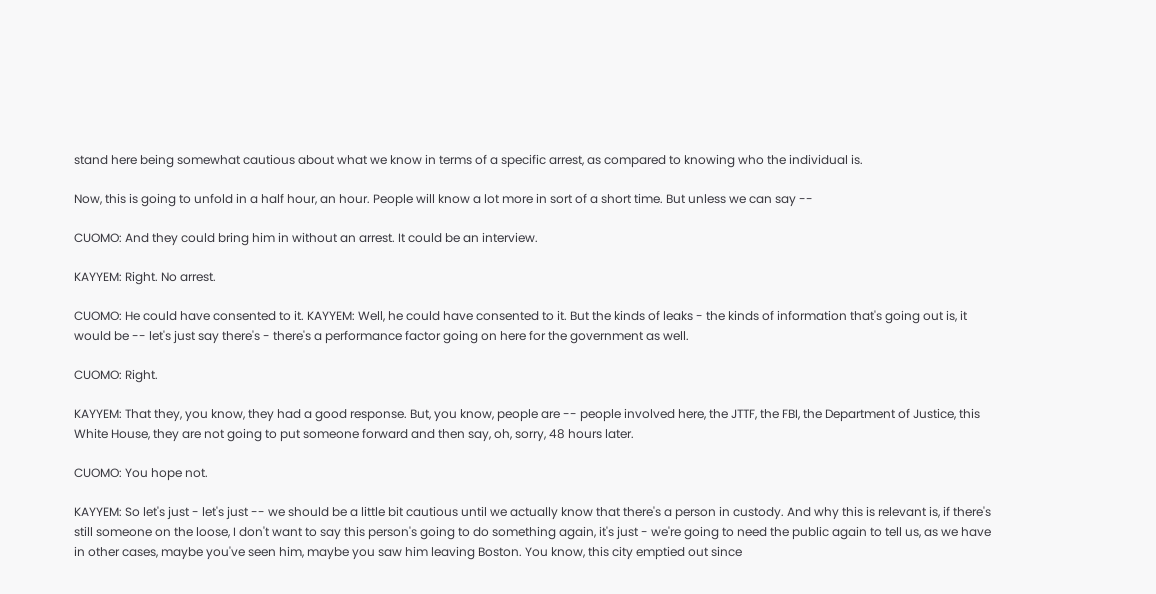stand here being somewhat cautious about what we know in terms of a specific arrest, as compared to knowing who the individual is.

Now, this is going to unfold in a half hour, an hour. People will know a lot more in sort of a short time. But unless we can say --

CUOMO: And they could bring him in without an arrest. It could be an interview.

KAYYEM: Right. No arrest.

CUOMO: He could have consented to it. KAYYEM: Well, he could have consented to it. But the kinds of leaks - the kinds of information that's going out is, it would be -- let's just say there's - there's a performance factor going on here for the government as well.

CUOMO: Right.

KAYYEM: That they, you know, they had a good response. But, you know, people are -- people involved here, the JTTF, the FBI, the Department of Justice, this White House, they are not going to put someone forward and then say, oh, sorry, 48 hours later.

CUOMO: You hope not.

KAYYEM: So let's just - let's just -- we should be a little bit cautious until we actually know that there's a person in custody. And why this is relevant is, if there's still someone on the loose, I don't want to say this person's going to do something again, it's just - we're going to need the public again to tell us, as we have in other cases, maybe you've seen him, maybe you saw him leaving Boston. You know, this city emptied out since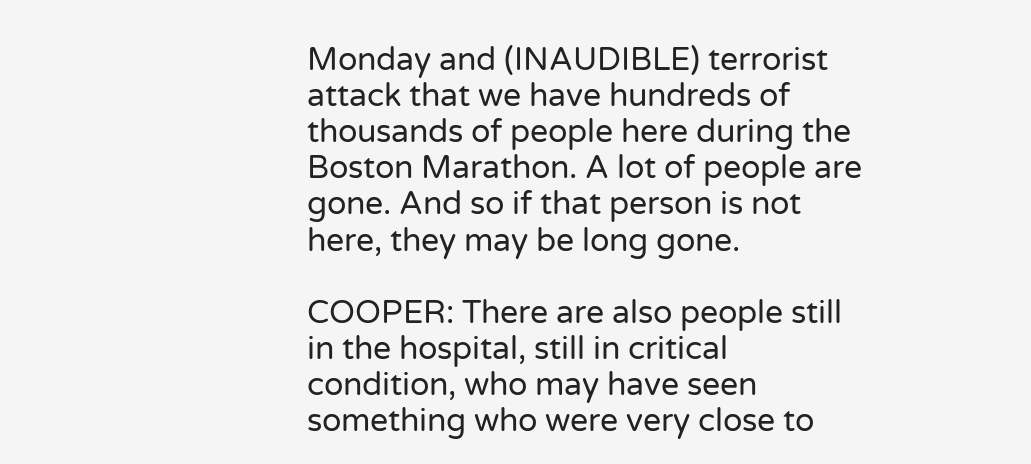Monday and (INAUDIBLE) terrorist attack that we have hundreds of thousands of people here during the Boston Marathon. A lot of people are gone. And so if that person is not here, they may be long gone.

COOPER: There are also people still in the hospital, still in critical condition, who may have seen something who were very close to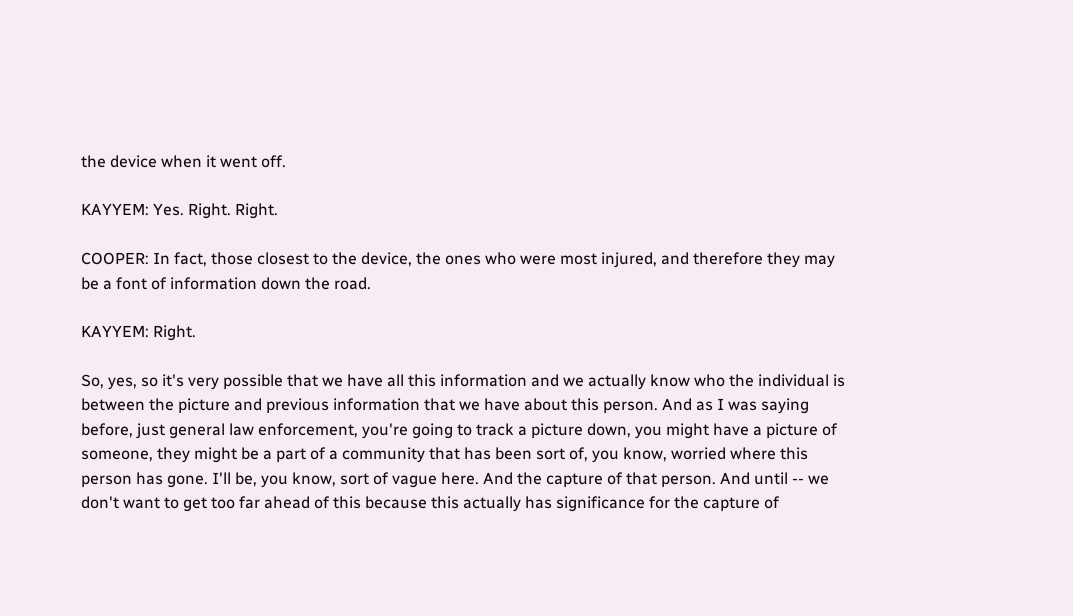the device when it went off.

KAYYEM: Yes. Right. Right.

COOPER: In fact, those closest to the device, the ones who were most injured, and therefore they may be a font of information down the road.

KAYYEM: Right.

So, yes, so it's very possible that we have all this information and we actually know who the individual is between the picture and previous information that we have about this person. And as I was saying before, just general law enforcement, you're going to track a picture down, you might have a picture of someone, they might be a part of a community that has been sort of, you know, worried where this person has gone. I'll be, you know, sort of vague here. And the capture of that person. And until -- we don't want to get too far ahead of this because this actually has significance for the capture of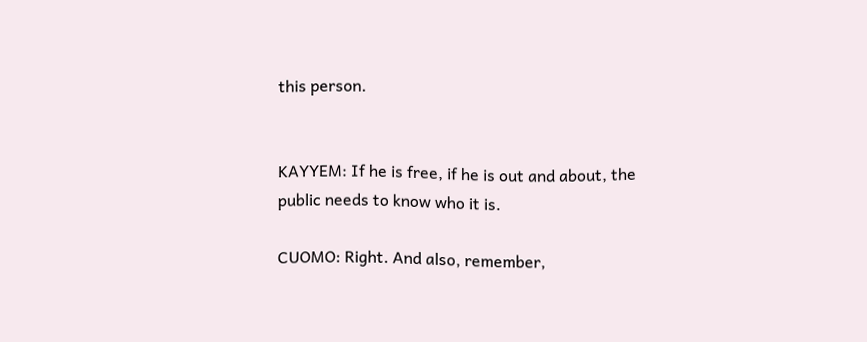this person.


KAYYEM: If he is free, if he is out and about, the public needs to know who it is.

CUOMO: Right. And also, remember,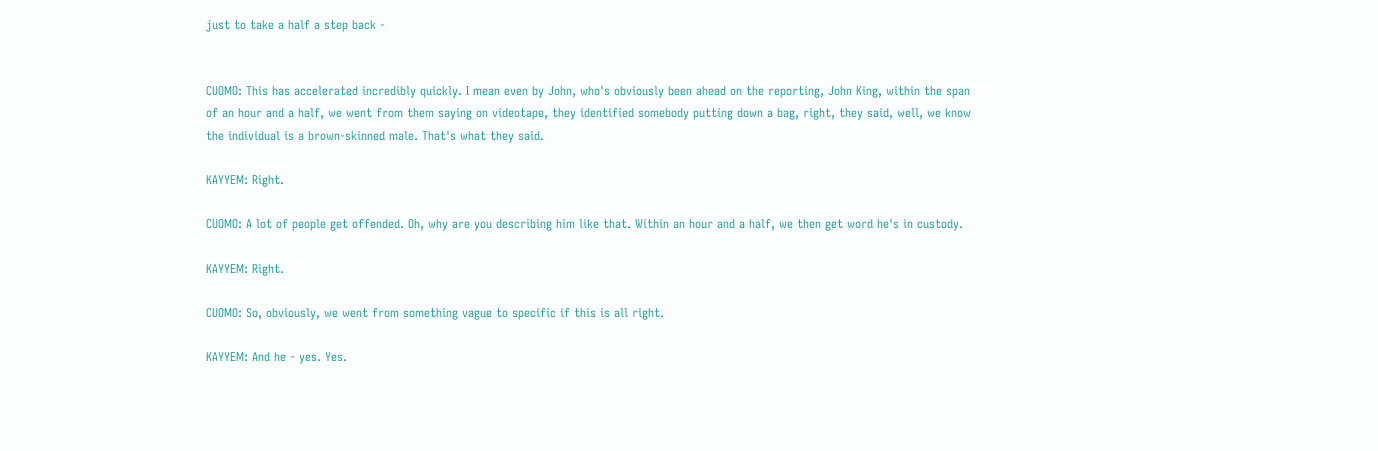just to take a half a step back -


CUOMO: This has accelerated incredibly quickly. I mean even by John, who's obviously been ahead on the reporting, John King, within the span of an hour and a half, we went from them saying on videotape, they identified somebody putting down a bag, right, they said, well, we know the individual is a brown-skinned male. That's what they said.

KAYYEM: Right.

CUOMO: A lot of people get offended. Oh, why are you describing him like that. Within an hour and a half, we then get word he's in custody.

KAYYEM: Right.

CUOMO: So, obviously, we went from something vague to specific if this is all right.

KAYYEM: And he - yes. Yes.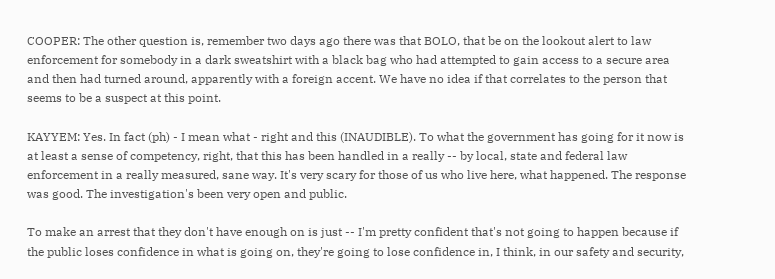COOPER: The other question is, remember two days ago there was that BOLO, that be on the lookout alert to law enforcement for somebody in a dark sweatshirt with a black bag who had attempted to gain access to a secure area and then had turned around, apparently with a foreign accent. We have no idea if that correlates to the person that seems to be a suspect at this point.

KAYYEM: Yes. In fact (ph) - I mean what - right and this (INAUDIBLE). To what the government has going for it now is at least a sense of competency, right, that this has been handled in a really -- by local, state and federal law enforcement in a really measured, sane way. It's very scary for those of us who live here, what happened. The response was good. The investigation's been very open and public.

To make an arrest that they don't have enough on is just -- I'm pretty confident that's not going to happen because if the public loses confidence in what is going on, they're going to lose confidence in, I think, in our safety and security,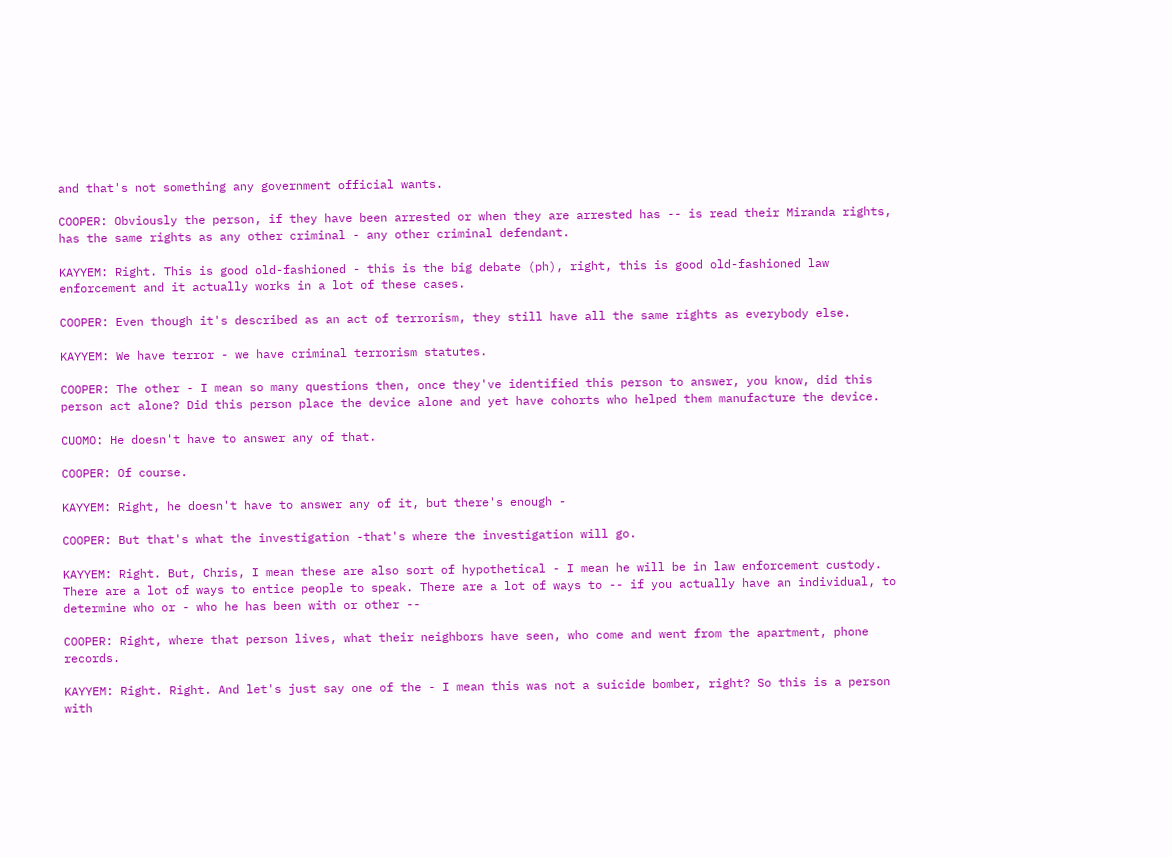and that's not something any government official wants.

COOPER: Obviously the person, if they have been arrested or when they are arrested has -- is read their Miranda rights, has the same rights as any other criminal - any other criminal defendant.

KAYYEM: Right. This is good old-fashioned - this is the big debate (ph), right, this is good old-fashioned law enforcement and it actually works in a lot of these cases.

COOPER: Even though it's described as an act of terrorism, they still have all the same rights as everybody else.

KAYYEM: We have terror - we have criminal terrorism statutes.

COOPER: The other - I mean so many questions then, once they've identified this person to answer, you know, did this person act alone? Did this person place the device alone and yet have cohorts who helped them manufacture the device.

CUOMO: He doesn't have to answer any of that.

COOPER: Of course.

KAYYEM: Right, he doesn't have to answer any of it, but there's enough -

COOPER: But that's what the investigation -that's where the investigation will go.

KAYYEM: Right. But, Chris, I mean these are also sort of hypothetical - I mean he will be in law enforcement custody. There are a lot of ways to entice people to speak. There are a lot of ways to -- if you actually have an individual, to determine who or - who he has been with or other --

COOPER: Right, where that person lives, what their neighbors have seen, who come and went from the apartment, phone records.

KAYYEM: Right. Right. And let's just say one of the - I mean this was not a suicide bomber, right? So this is a person with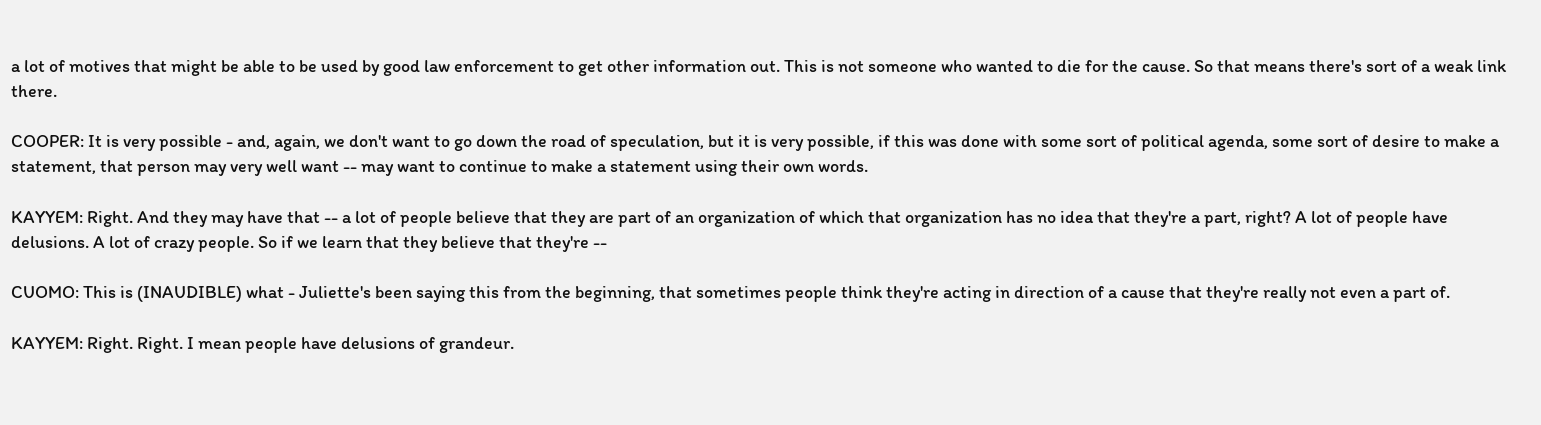a lot of motives that might be able to be used by good law enforcement to get other information out. This is not someone who wanted to die for the cause. So that means there's sort of a weak link there.

COOPER: It is very possible - and, again, we don't want to go down the road of speculation, but it is very possible, if this was done with some sort of political agenda, some sort of desire to make a statement, that person may very well want -- may want to continue to make a statement using their own words.

KAYYEM: Right. And they may have that -- a lot of people believe that they are part of an organization of which that organization has no idea that they're a part, right? A lot of people have delusions. A lot of crazy people. So if we learn that they believe that they're --

CUOMO: This is (INAUDIBLE) what - Juliette's been saying this from the beginning, that sometimes people think they're acting in direction of a cause that they're really not even a part of.

KAYYEM: Right. Right. I mean people have delusions of grandeur.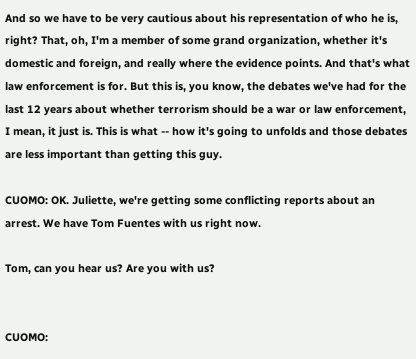And so we have to be very cautious about his representation of who he is, right? That, oh, I'm a member of some grand organization, whether it's domestic and foreign, and really where the evidence points. And that's what law enforcement is for. But this is, you know, the debates we've had for the last 12 years about whether terrorism should be a war or law enforcement, I mean, it just is. This is what -- how it's going to unfolds and those debates are less important than getting this guy.

CUOMO: OK. Juliette, we're getting some conflicting reports about an arrest. We have Tom Fuentes with us right now.

Tom, can you hear us? Are you with us?


CUOMO: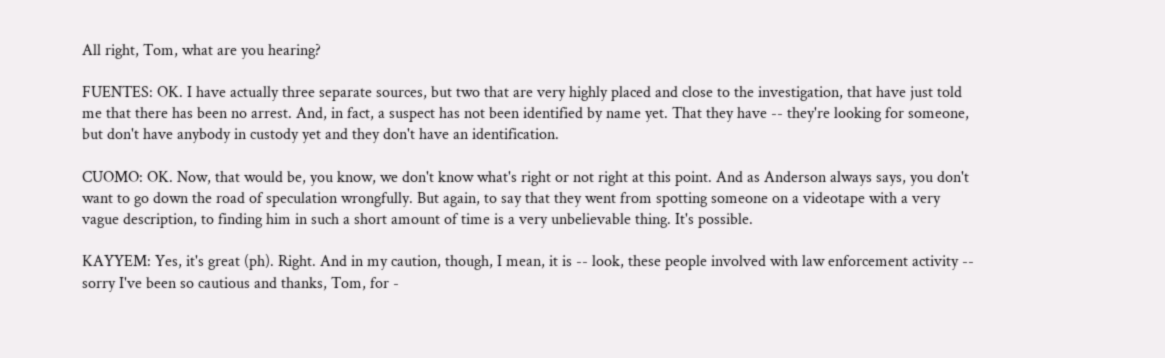All right, Tom, what are you hearing?

FUENTES: OK. I have actually three separate sources, but two that are very highly placed and close to the investigation, that have just told me that there has been no arrest. And, in fact, a suspect has not been identified by name yet. That they have -- they're looking for someone, but don't have anybody in custody yet and they don't have an identification.

CUOMO: OK. Now, that would be, you know, we don't know what's right or not right at this point. And as Anderson always says, you don't want to go down the road of speculation wrongfully. But again, to say that they went from spotting someone on a videotape with a very vague description, to finding him in such a short amount of time is a very unbelievable thing. It's possible.

KAYYEM: Yes, it's great (ph). Right. And in my caution, though, I mean, it is -- look, these people involved with law enforcement activity -- sorry I've been so cautious and thanks, Tom, for -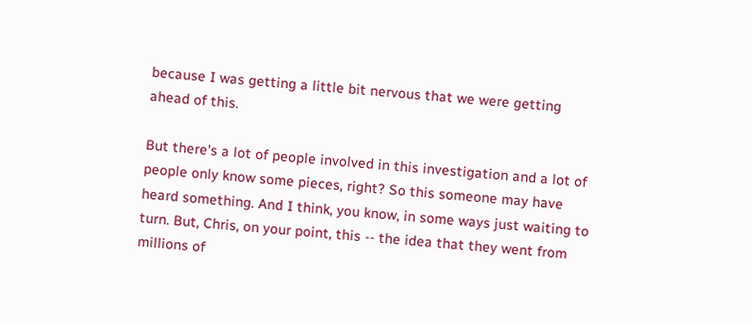because I was getting a little bit nervous that we were getting ahead of this.

But there's a lot of people involved in this investigation and a lot of people only know some pieces, right? So this someone may have heard something. And I think, you know, in some ways just waiting to turn. But, Chris, on your point, this -- the idea that they went from millions of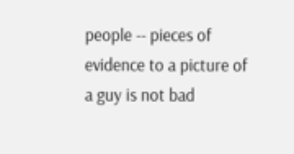people -- pieces of evidence to a picture of a guy is not bad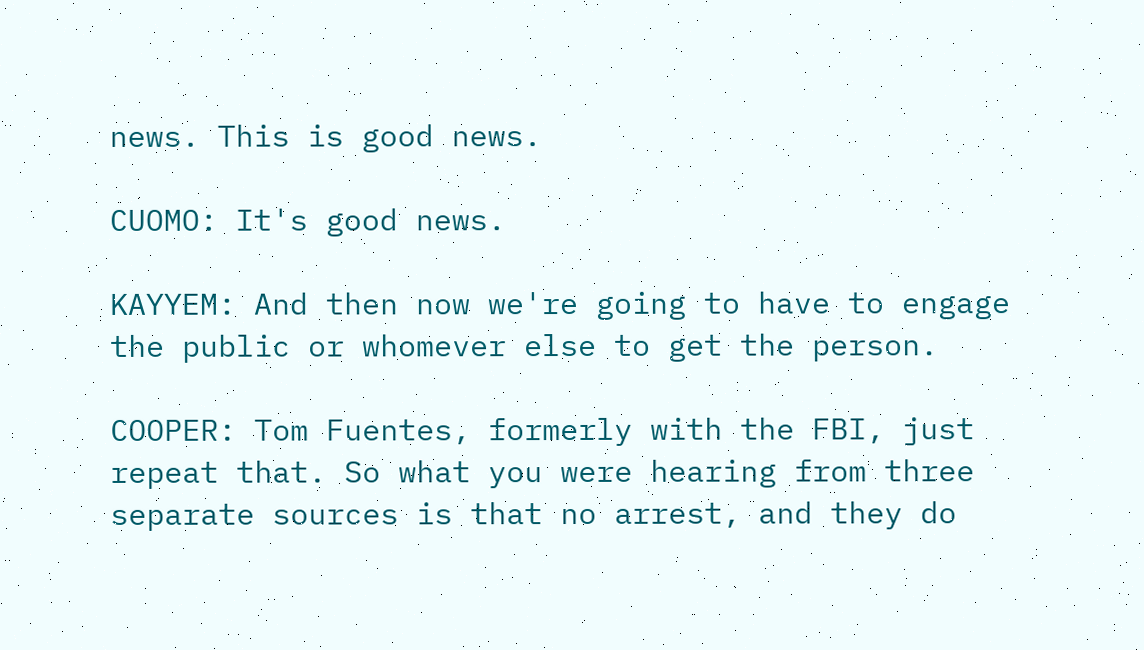news. This is good news.

CUOMO: It's good news.

KAYYEM: And then now we're going to have to engage the public or whomever else to get the person.

COOPER: Tom Fuentes, formerly with the FBI, just repeat that. So what you were hearing from three separate sources is that no arrest, and they do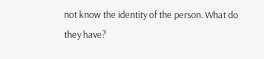not know the identity of the person. What do they have?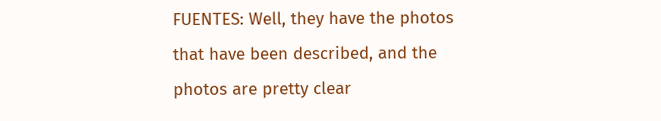FUENTES: Well, they have the photos that have been described, and the photos are pretty clear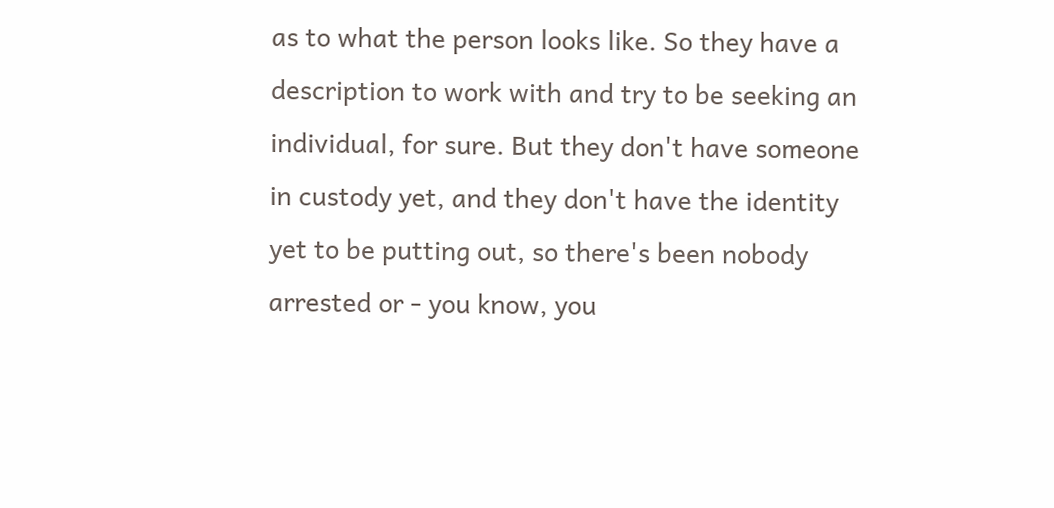as to what the person looks like. So they have a description to work with and try to be seeking an individual, for sure. But they don't have someone in custody yet, and they don't have the identity yet to be putting out, so there's been nobody arrested or - you know, you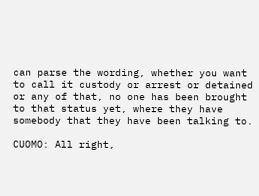can parse the wording, whether you want to call it custody or arrest or detained or any of that, no one has been brought to that status yet, where they have somebody that they have been talking to.

CUOMO: All right,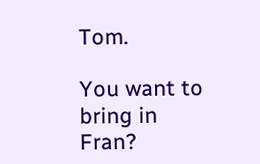Tom.

You want to bring in Fran?